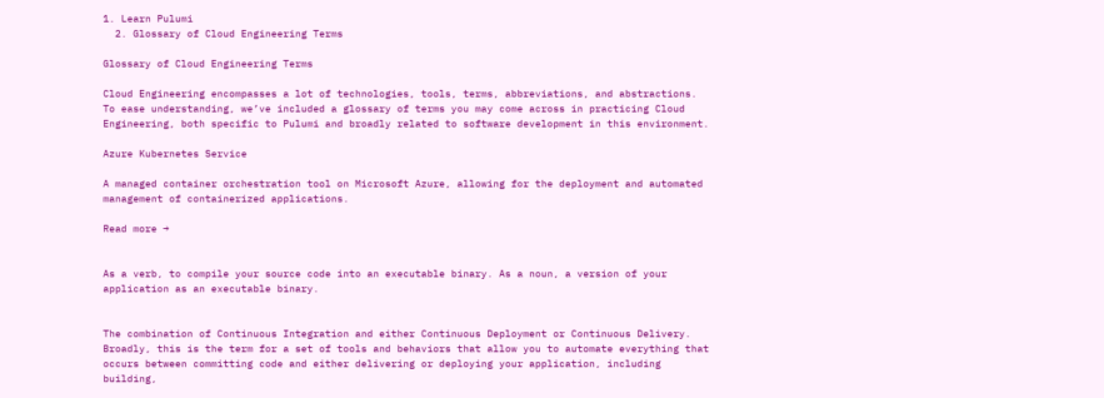1. Learn Pulumi
  2. Glossary of Cloud Engineering Terms

Glossary of Cloud Engineering Terms

Cloud Engineering encompasses a lot of technologies, tools, terms, abbreviations, and abstractions. To ease understanding, we’ve included a glossary of terms you may come across in practicing Cloud Engineering, both specific to Pulumi and broadly related to software development in this environment.

Azure Kubernetes Service

A managed container orchestration tool on Microsoft Azure, allowing for the deployment and automated management of containerized applications.

Read more →


As a verb, to compile your source code into an executable binary. As a noun, a version of your application as an executable binary.


The combination of Continuous Integration and either Continuous Deployment or Continuous Delivery. Broadly, this is the term for a set of tools and behaviors that allow you to automate everything that occurs between committing code and either delivering or deploying your application, including building,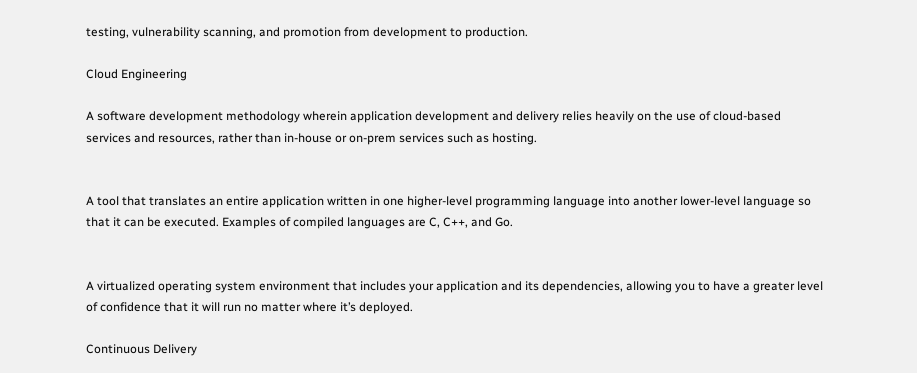testing, vulnerability scanning, and promotion from development to production.

Cloud Engineering

A software development methodology wherein application development and delivery relies heavily on the use of cloud-based services and resources, rather than in-house or on-prem services such as hosting.


A tool that translates an entire application written in one higher-level programming language into another lower-level language so that it can be executed. Examples of compiled languages are C, C++, and Go.


A virtualized operating system environment that includes your application and its dependencies, allowing you to have a greater level of confidence that it will run no matter where it’s deployed.

Continuous Delivery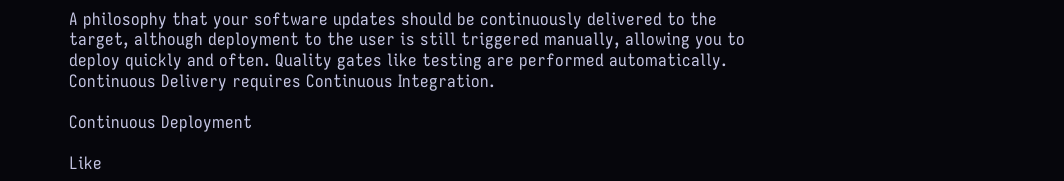A philosophy that your software updates should be continuously delivered to the target, although deployment to the user is still triggered manually, allowing you to deploy quickly and often. Quality gates like testing are performed automatically. Continuous Delivery requires Continuous Integration.

Continuous Deployment

Like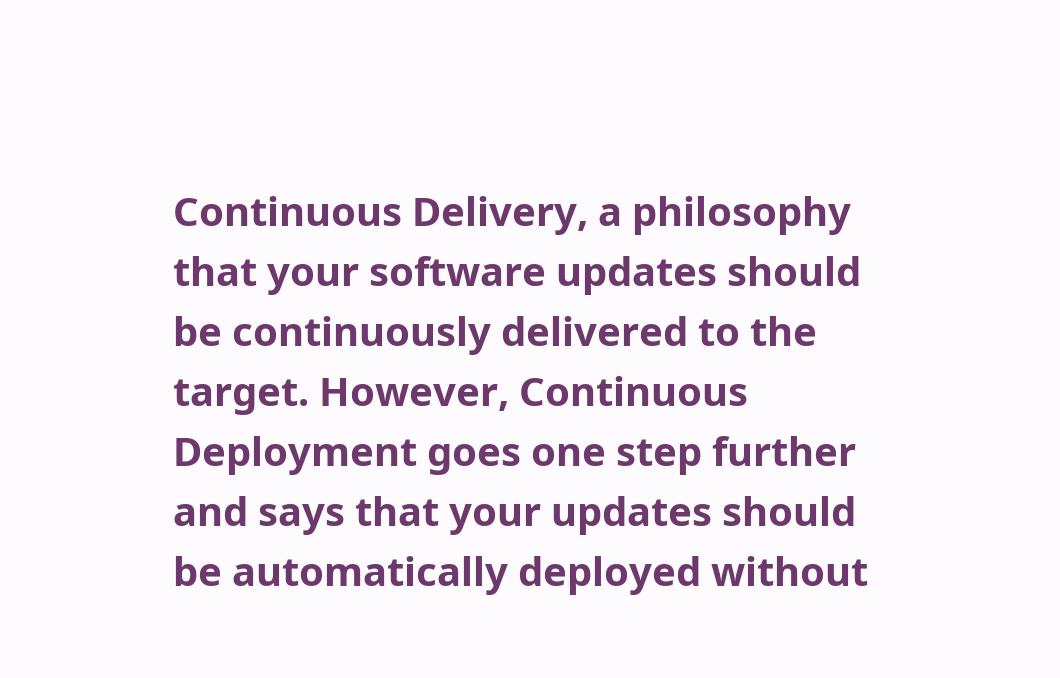Continuous Delivery, a philosophy that your software updates should be continuously delivered to the target. However, Continuous Deployment goes one step further and says that your updates should be automatically deployed without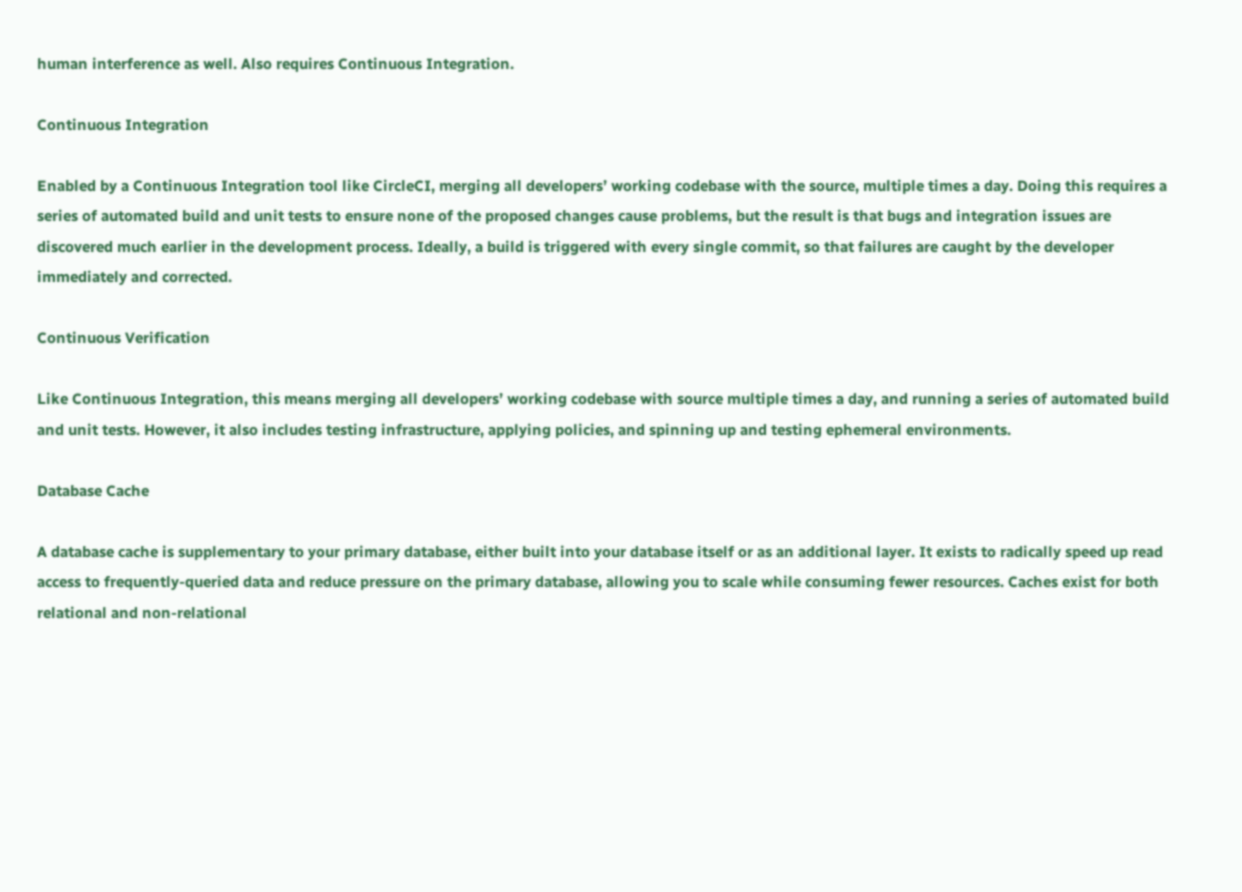human interference as well. Also requires Continuous Integration.

Continuous Integration

Enabled by a Continuous Integration tool like CircleCI, merging all developers’ working codebase with the source, multiple times a day. Doing this requires a series of automated build and unit tests to ensure none of the proposed changes cause problems, but the result is that bugs and integration issues are discovered much earlier in the development process. Ideally, a build is triggered with every single commit, so that failures are caught by the developer immediately and corrected.

Continuous Verification

Like Continuous Integration, this means merging all developers’ working codebase with source multiple times a day, and running a series of automated build and unit tests. However, it also includes testing infrastructure, applying policies, and spinning up and testing ephemeral environments.

Database Cache

A database cache is supplementary to your primary database, either built into your database itself or as an additional layer. It exists to radically speed up read access to frequently-queried data and reduce pressure on the primary database, allowing you to scale while consuming fewer resources. Caches exist for both relational and non-relational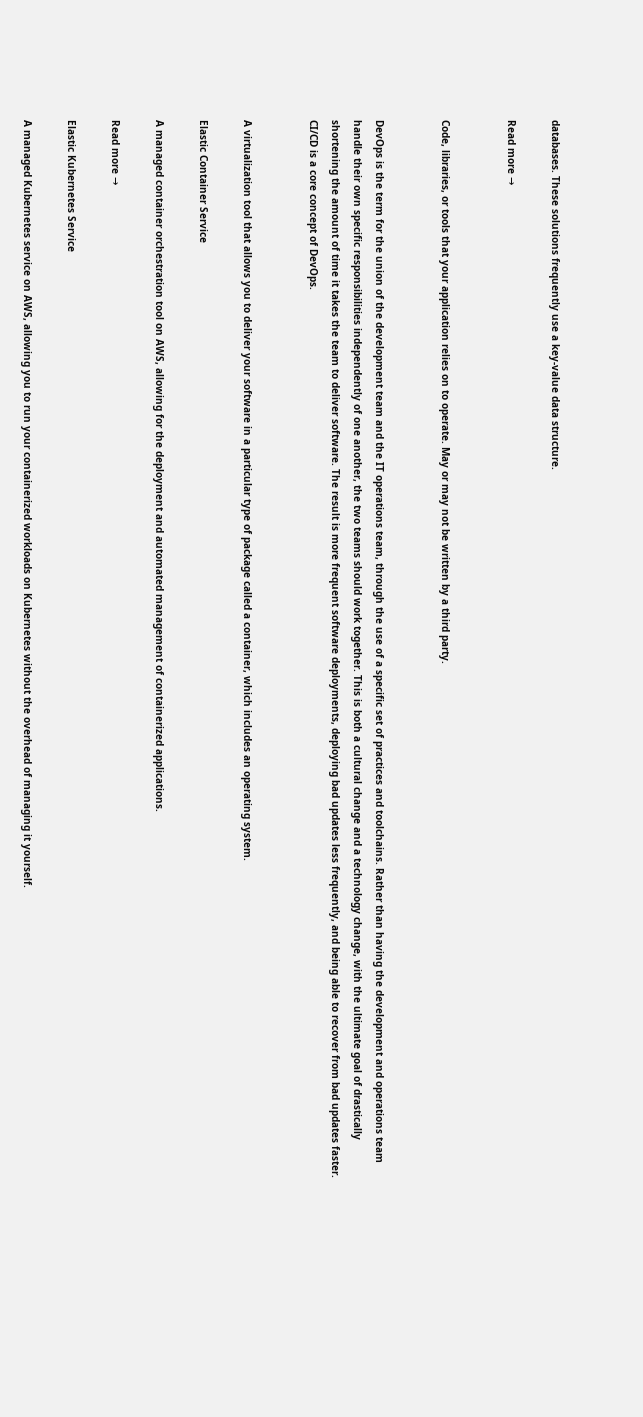databases. These solutions frequently use a key-value data structure.

Read more →


Code, libraries, or tools that your application relies on to operate. May or may not be written by a third party.


DevOps is the term for the union of the development team and the IT operations team, through the use of a specific set of practices and toolchains. Rather than having the development and operations team handle their own specific responsibilities independently of one another, the two teams should work together. This is both a cultural change and a technology change, with the ultimate goal of drastically shortening the amount of time it takes the team to deliver software. The result is more frequent software deployments, deploying bad updates less frequently, and being able to recover from bad updates faster. CI/CD is a core concept of DevOps.


A virtualization tool that allows you to deliver your software in a particular type of package called a container, which includes an operating system.

Elastic Container Service

A managed container orchestration tool on AWS, allowing for the deployment and automated management of containerized applications.

Read more →

Elastic Kubernetes Service

A managed Kubernetes service on AWS, allowing you to run your containerized workloads on Kubernetes without the overhead of managing it yourself.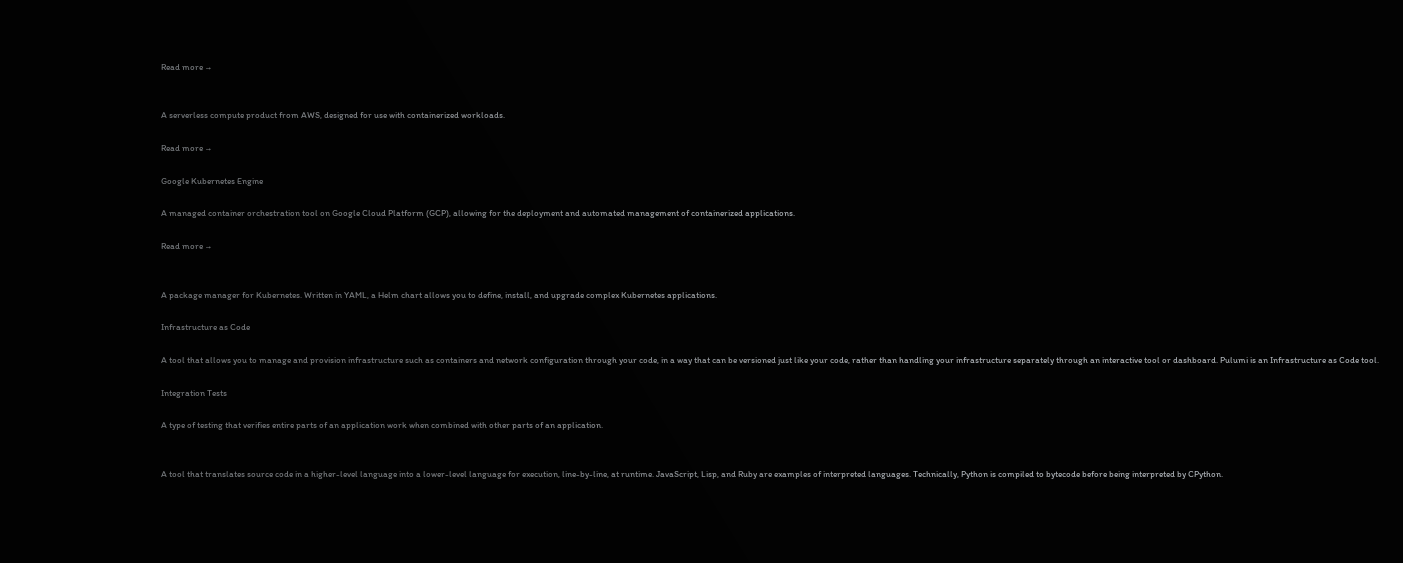Read more →


A serverless compute product from AWS, designed for use with containerized workloads.

Read more →

Google Kubernetes Engine

A managed container orchestration tool on Google Cloud Platform (GCP), allowing for the deployment and automated management of containerized applications.

Read more →


A package manager for Kubernetes. Written in YAML, a Helm chart allows you to define, install, and upgrade complex Kubernetes applications.

Infrastructure as Code

A tool that allows you to manage and provision infrastructure such as containers and network configuration through your code, in a way that can be versioned just like your code, rather than handling your infrastructure separately through an interactive tool or dashboard. Pulumi is an Infrastructure as Code tool.

Integration Tests

A type of testing that verifies entire parts of an application work when combined with other parts of an application.


A tool that translates source code in a higher-level language into a lower-level language for execution, line-by-line, at runtime. JavaScript, Lisp, and Ruby are examples of interpreted languages. Technically, Python is compiled to bytecode before being interpreted by CPython.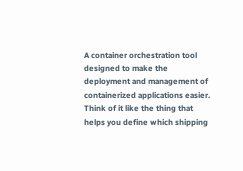A container orchestration tool designed to make the deployment and management of containerized applications easier. Think of it like the thing that helps you define which shipping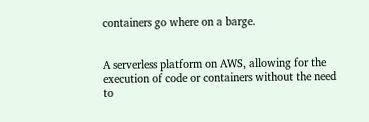containers go where on a barge.


A serverless platform on AWS, allowing for the execution of code or containers without the need to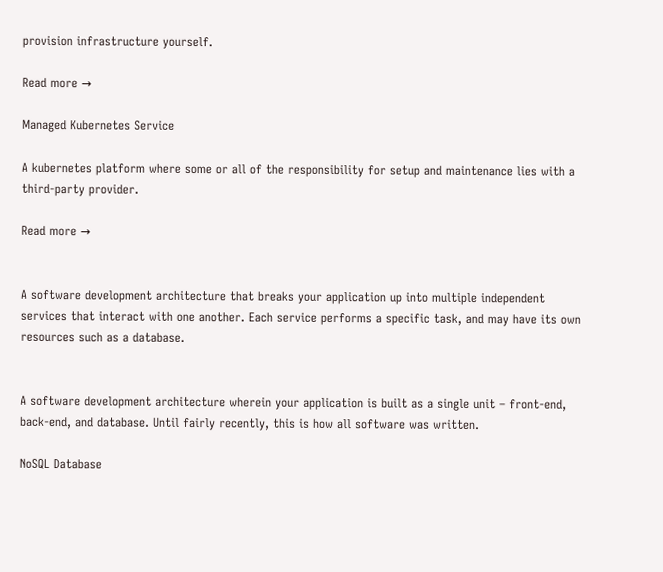provision infrastructure yourself.

Read more →

Managed Kubernetes Service

A kubernetes platform where some or all of the responsibility for setup and maintenance lies with a third-party provider.

Read more →


A software development architecture that breaks your application up into multiple independent services that interact with one another. Each service performs a specific task, and may have its own resources such as a database.


A software development architecture wherein your application is built as a single unit – front-end, back-end, and database. Until fairly recently, this is how all software was written.

NoSQL Database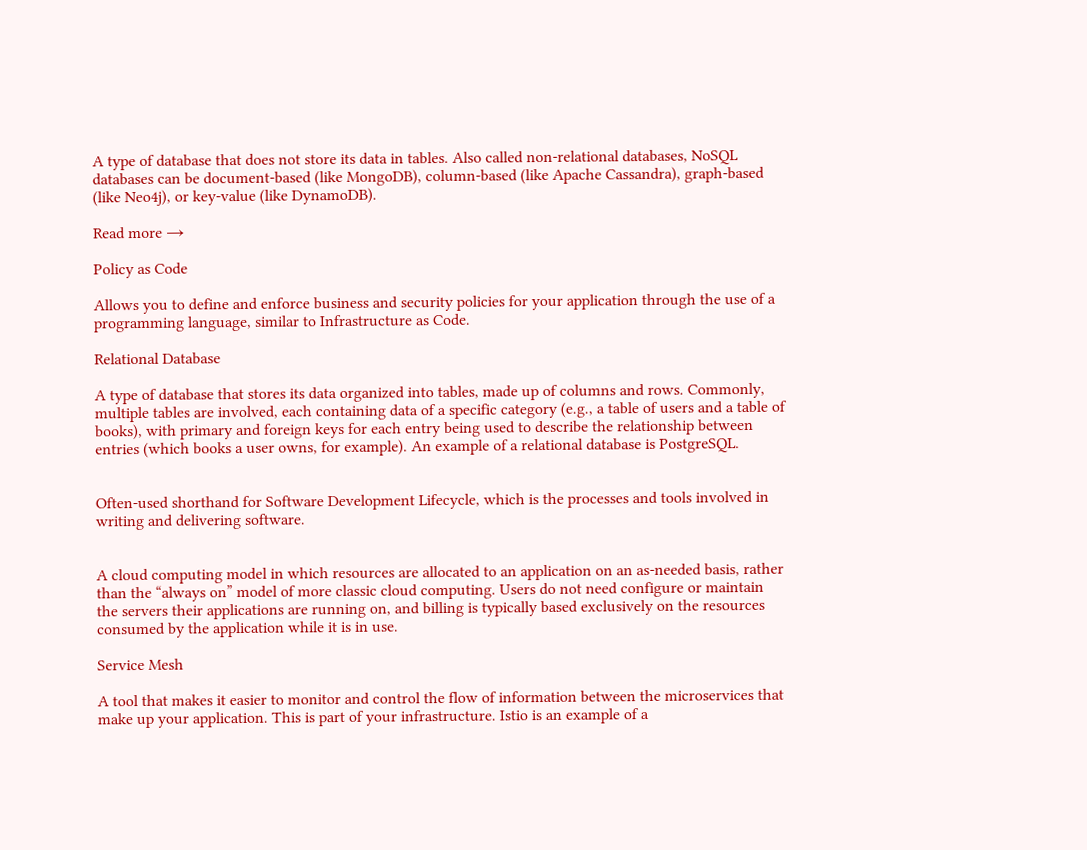A type of database that does not store its data in tables. Also called non-relational databases, NoSQL databases can be document-based (like MongoDB), column-based (like Apache Cassandra), graph-based (like Neo4j), or key-value (like DynamoDB).

Read more →

Policy as Code

Allows you to define and enforce business and security policies for your application through the use of a programming language, similar to Infrastructure as Code.

Relational Database

A type of database that stores its data organized into tables, made up of columns and rows. Commonly, multiple tables are involved, each containing data of a specific category (e.g., a table of users and a table of books), with primary and foreign keys for each entry being used to describe the relationship between entries (which books a user owns, for example). An example of a relational database is PostgreSQL.


Often-used shorthand for Software Development Lifecycle, which is the processes and tools involved in writing and delivering software.


A cloud computing model in which resources are allocated to an application on an as-needed basis, rather than the “always on” model of more classic cloud computing. Users do not need configure or maintain the servers their applications are running on, and billing is typically based exclusively on the resources consumed by the application while it is in use.

Service Mesh

A tool that makes it easier to monitor and control the flow of information between the microservices that make up your application. This is part of your infrastructure. Istio is an example of a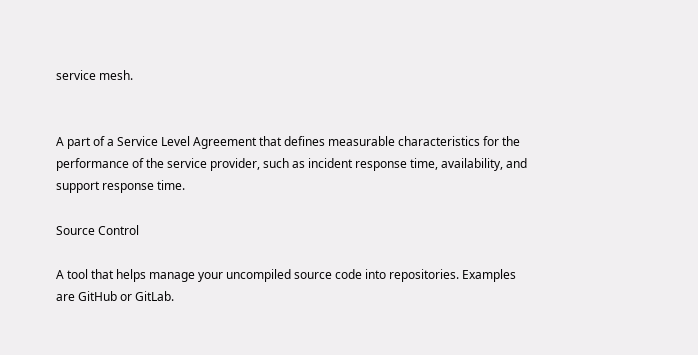service mesh.


A part of a Service Level Agreement that defines measurable characteristics for the performance of the service provider, such as incident response time, availability, and support response time.

Source Control

A tool that helps manage your uncompiled source code into repositories. Examples are GitHub or GitLab.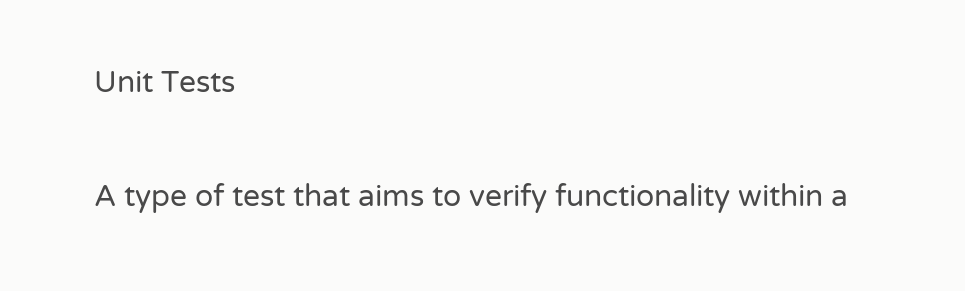Unit Tests

A type of test that aims to verify functionality within a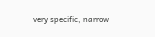very specific, narrow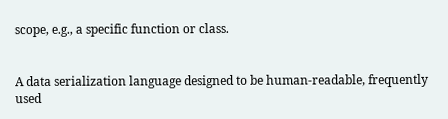scope, e.g., a specific function or class.


A data serialization language designed to be human-readable, frequently used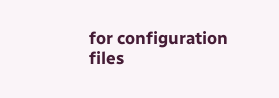for configuration files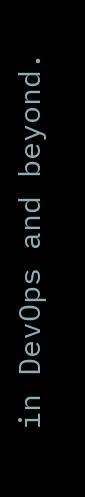in DevOps and beyond.